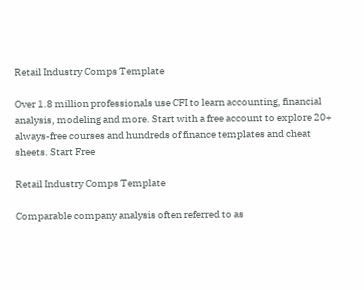Retail Industry Comps Template

Over 1.8 million professionals use CFI to learn accounting, financial analysis, modeling and more. Start with a free account to explore 20+ always-free courses and hundreds of finance templates and cheat sheets. Start Free

Retail Industry Comps Template

Comparable company analysis often referred to as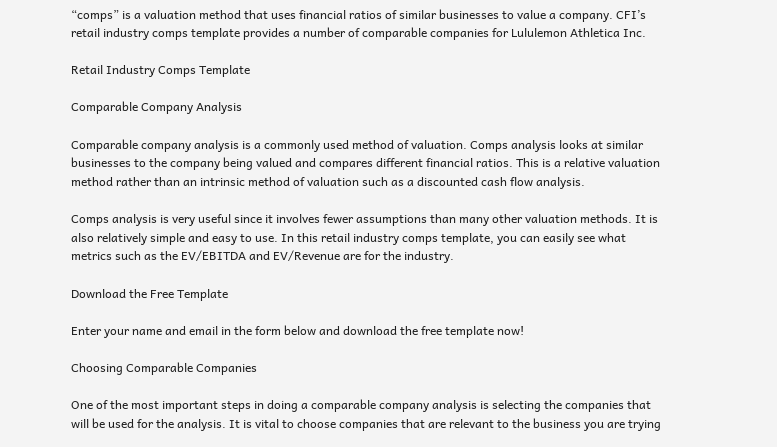“comps” is a valuation method that uses financial ratios of similar businesses to value a company. CFI’s retail industry comps template provides a number of comparable companies for Lululemon Athletica Inc.

Retail Industry Comps Template

Comparable Company Analysis

Comparable company analysis is a commonly used method of valuation. Comps analysis looks at similar businesses to the company being valued and compares different financial ratios. This is a relative valuation method rather than an intrinsic method of valuation such as a discounted cash flow analysis.

Comps analysis is very useful since it involves fewer assumptions than many other valuation methods. It is also relatively simple and easy to use. In this retail industry comps template, you can easily see what metrics such as the EV/EBITDA and EV/Revenue are for the industry.

Download the Free Template

Enter your name and email in the form below and download the free template now!

Choosing Comparable Companies

One of the most important steps in doing a comparable company analysis is selecting the companies that will be used for the analysis. It is vital to choose companies that are relevant to the business you are trying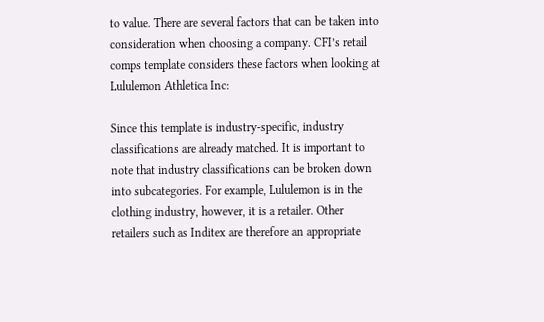to value. There are several factors that can be taken into consideration when choosing a company. CFI’s retail comps template considers these factors when looking at Lululemon Athletica Inc:

Since this template is industry-specific, industry classifications are already matched. It is important to note that industry classifications can be broken down into subcategories. For example, Lululemon is in the clothing industry, however, it is a retailer. Other retailers such as Inditex are therefore an appropriate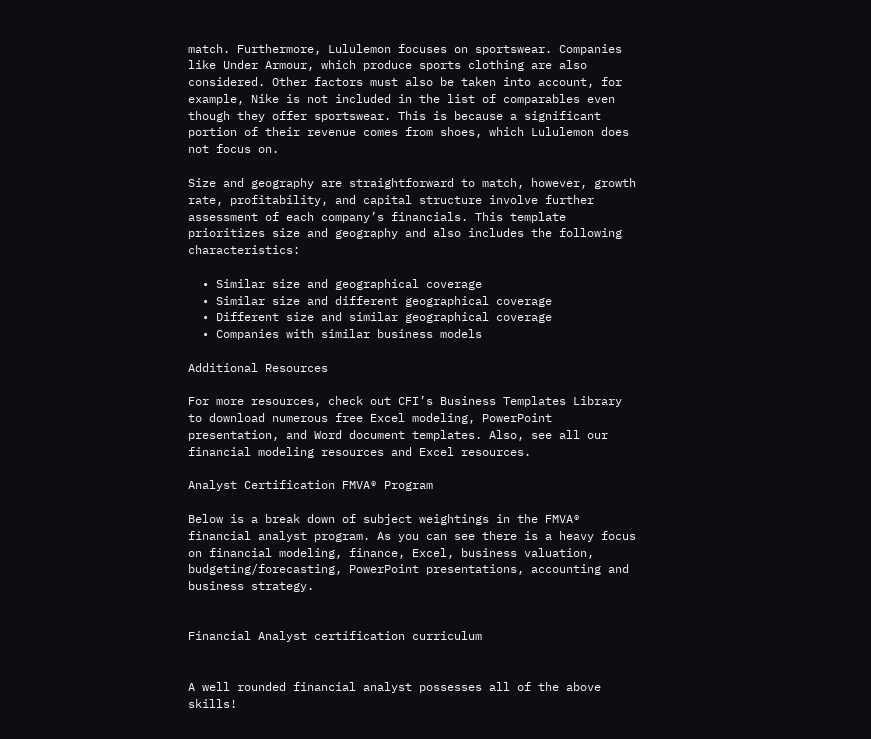match. Furthermore, Lululemon focuses on sportswear. Companies like Under Armour, which produce sports clothing are also considered. Other factors must also be taken into account, for example, Nike is not included in the list of comparables even though they offer sportswear. This is because a significant portion of their revenue comes from shoes, which Lululemon does not focus on.

Size and geography are straightforward to match, however, growth rate, profitability, and capital structure involve further assessment of each company’s financials. This template prioritizes size and geography and also includes the following characteristics:

  • Similar size and geographical coverage
  • Similar size and different geographical coverage
  • Different size and similar geographical coverage
  • Companies with similar business models

Additional Resources

For more resources, check out CFI’s Business Templates Library to download numerous free Excel modeling, PowerPoint presentation, and Word document templates. Also, see all our financial modeling resources and Excel resources.

Analyst Certification FMVA® Program

Below is a break down of subject weightings in the FMVA® financial analyst program. As you can see there is a heavy focus on financial modeling, finance, Excel, business valuation, budgeting/forecasting, PowerPoint presentations, accounting and business strategy.


Financial Analyst certification curriculum


A well rounded financial analyst possesses all of the above skills!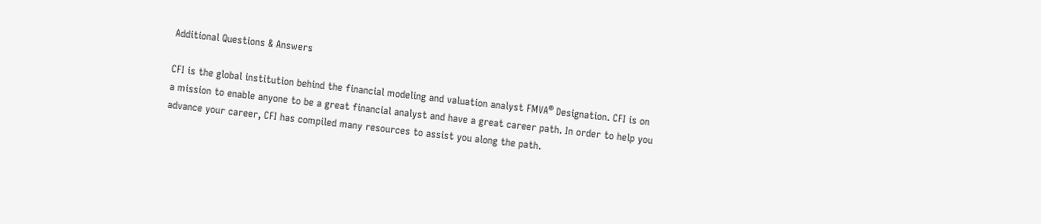Additional Questions & Answers

CFI is the global institution behind the financial modeling and valuation analyst FMVA® Designation. CFI is on a mission to enable anyone to be a great financial analyst and have a great career path. In order to help you advance your career, CFI has compiled many resources to assist you along the path.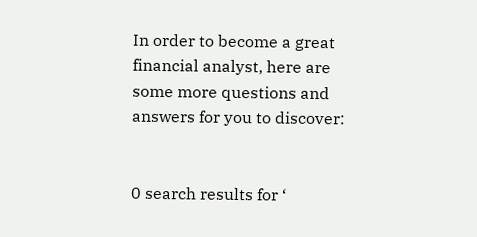In order to become a great financial analyst, here are some more questions and answers for you to discover:


0 search results for ‘